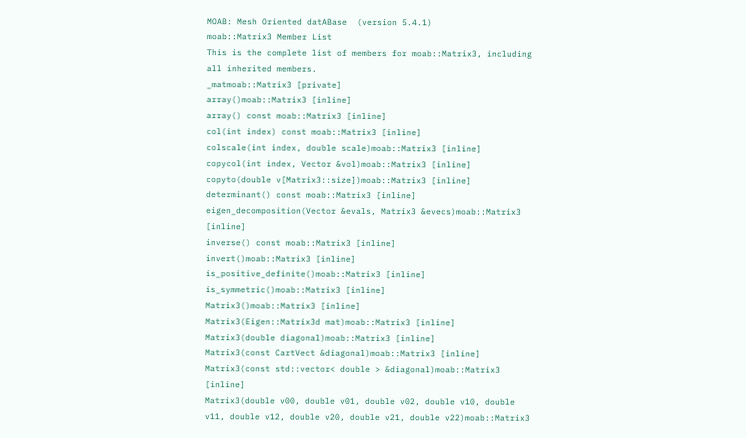MOAB: Mesh Oriented datABase  (version 5.4.1)
moab::Matrix3 Member List
This is the complete list of members for moab::Matrix3, including all inherited members.
_matmoab::Matrix3 [private]
array()moab::Matrix3 [inline]
array() const moab::Matrix3 [inline]
col(int index) const moab::Matrix3 [inline]
colscale(int index, double scale)moab::Matrix3 [inline]
copycol(int index, Vector &vol)moab::Matrix3 [inline]
copyto(double v[Matrix3::size])moab::Matrix3 [inline]
determinant() const moab::Matrix3 [inline]
eigen_decomposition(Vector &evals, Matrix3 &evecs)moab::Matrix3 [inline]
inverse() const moab::Matrix3 [inline]
invert()moab::Matrix3 [inline]
is_positive_definite()moab::Matrix3 [inline]
is_symmetric()moab::Matrix3 [inline]
Matrix3()moab::Matrix3 [inline]
Matrix3(Eigen::Matrix3d mat)moab::Matrix3 [inline]
Matrix3(double diagonal)moab::Matrix3 [inline]
Matrix3(const CartVect &diagonal)moab::Matrix3 [inline]
Matrix3(const std::vector< double > &diagonal)moab::Matrix3 [inline]
Matrix3(double v00, double v01, double v02, double v10, double v11, double v12, double v20, double v21, double v22)moab::Matrix3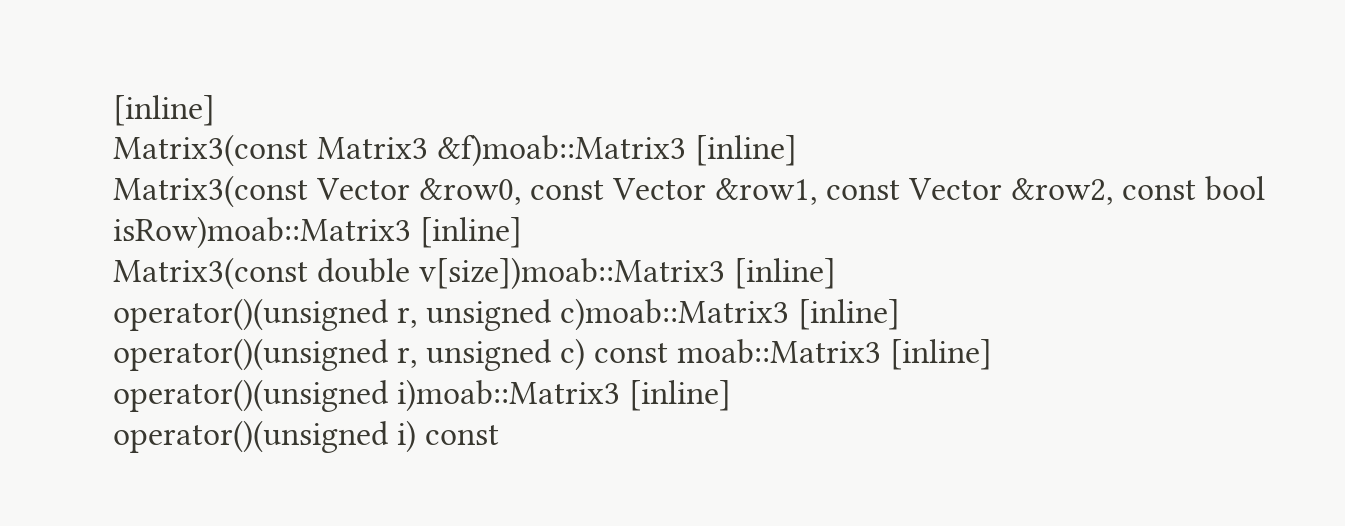[inline]
Matrix3(const Matrix3 &f)moab::Matrix3 [inline]
Matrix3(const Vector &row0, const Vector &row1, const Vector &row2, const bool isRow)moab::Matrix3 [inline]
Matrix3(const double v[size])moab::Matrix3 [inline]
operator()(unsigned r, unsigned c)moab::Matrix3 [inline]
operator()(unsigned r, unsigned c) const moab::Matrix3 [inline]
operator()(unsigned i)moab::Matrix3 [inline]
operator()(unsigned i) const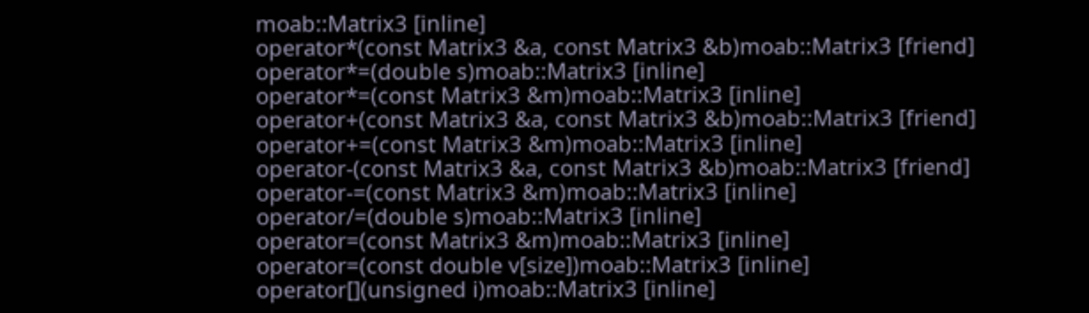moab::Matrix3 [inline]
operator*(const Matrix3 &a, const Matrix3 &b)moab::Matrix3 [friend]
operator*=(double s)moab::Matrix3 [inline]
operator*=(const Matrix3 &m)moab::Matrix3 [inline]
operator+(const Matrix3 &a, const Matrix3 &b)moab::Matrix3 [friend]
operator+=(const Matrix3 &m)moab::Matrix3 [inline]
operator-(const Matrix3 &a, const Matrix3 &b)moab::Matrix3 [friend]
operator-=(const Matrix3 &m)moab::Matrix3 [inline]
operator/=(double s)moab::Matrix3 [inline]
operator=(const Matrix3 &m)moab::Matrix3 [inline]
operator=(const double v[size])moab::Matrix3 [inline]
operator[](unsigned i)moab::Matrix3 [inline]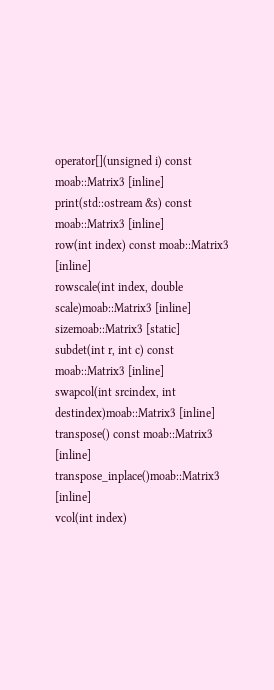operator[](unsigned i) const moab::Matrix3 [inline]
print(std::ostream &s) const moab::Matrix3 [inline]
row(int index) const moab::Matrix3 [inline]
rowscale(int index, double scale)moab::Matrix3 [inline]
sizemoab::Matrix3 [static]
subdet(int r, int c) const moab::Matrix3 [inline]
swapcol(int srcindex, int destindex)moab::Matrix3 [inline]
transpose() const moab::Matrix3 [inline]
transpose_inplace()moab::Matrix3 [inline]
vcol(int index)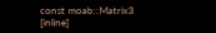const moab::Matrix3 [inline]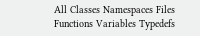All Classes Namespaces Files Functions Variables Typedefs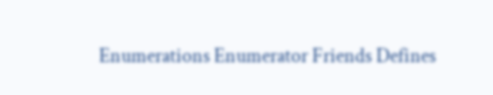Enumerations Enumerator Friends Defines